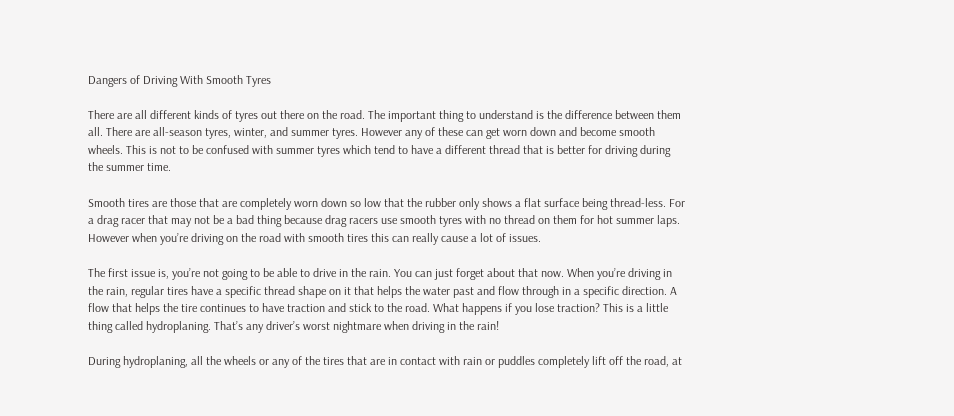Dangers of Driving With Smooth Tyres

There are all different kinds of tyres out there on the road. The important thing to understand is the difference between them all. There are all-season tyres, winter, and summer tyres. However any of these can get worn down and become smooth wheels. This is not to be confused with summer tyres which tend to have a different thread that is better for driving during the summer time.

Smooth tires are those that are completely worn down so low that the rubber only shows a flat surface being thread-less. For a drag racer that may not be a bad thing because drag racers use smooth tyres with no thread on them for hot summer laps. However when you’re driving on the road with smooth tires this can really cause a lot of issues.

The first issue is, you’re not going to be able to drive in the rain. You can just forget about that now. When you’re driving in the rain, regular tires have a specific thread shape on it that helps the water past and flow through in a specific direction. A flow that helps the tire continues to have traction and stick to the road. What happens if you lose traction? This is a little thing called hydroplaning. That’s any driver’s worst nightmare when driving in the rain!

During hydroplaning, all the wheels or any of the tires that are in contact with rain or puddles completely lift off the road, at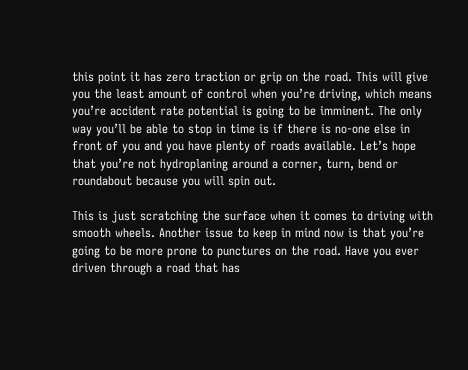this point it has zero traction or grip on the road. This will give you the least amount of control when you’re driving, which means you’re accident rate potential is going to be imminent. The only way you’ll be able to stop in time is if there is no-one else in front of you and you have plenty of roads available. Let’s hope that you’re not hydroplaning around a corner, turn, bend or roundabout because you will spin out.

This is just scratching the surface when it comes to driving with smooth wheels. Another issue to keep in mind now is that you’re going to be more prone to punctures on the road. Have you ever driven through a road that has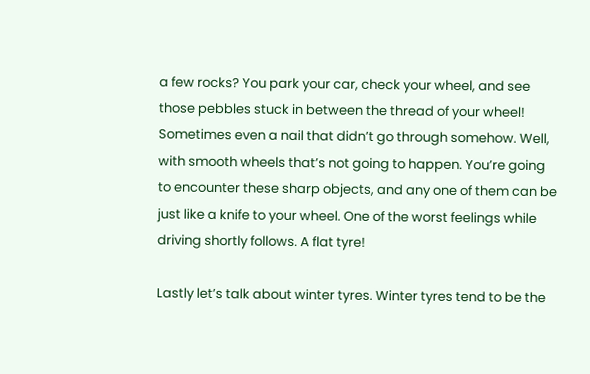a few rocks? You park your car, check your wheel, and see those pebbles stuck in between the thread of your wheel! Sometimes even a nail that didn’t go through somehow. Well, with smooth wheels that’s not going to happen. You’re going to encounter these sharp objects, and any one of them can be just like a knife to your wheel. One of the worst feelings while driving shortly follows. A flat tyre!

Lastly let’s talk about winter tyres. Winter tyres tend to be the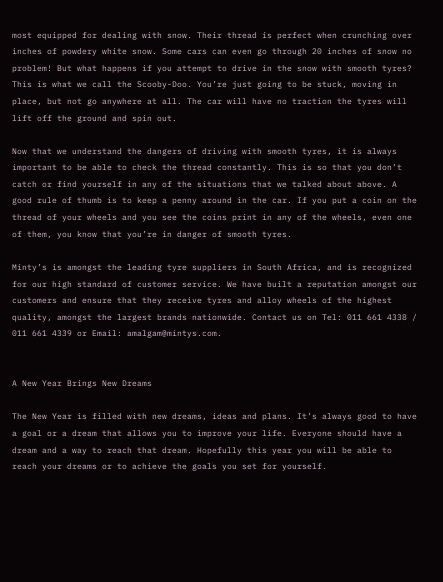most equipped for dealing with snow. Their thread is perfect when crunching over inches of powdery white snow. Some cars can even go through 20 inches of snow no problem! But what happens if you attempt to drive in the snow with smooth tyres? This is what we call the Scooby-Doo. You’re just going to be stuck, moving in place, but not go anywhere at all. The car will have no traction the tyres will lift off the ground and spin out.

Now that we understand the dangers of driving with smooth tyres, it is always important to be able to check the thread constantly. This is so that you don’t catch or find yourself in any of the situations that we talked about above. A good rule of thumb is to keep a penny around in the car. If you put a coin on the thread of your wheels and you see the coins print in any of the wheels, even one of them, you know that you’re in danger of smooth tyres.

Minty’s is amongst the leading tyre suppliers in South Africa, and is recognized for our high standard of customer service. We have built a reputation amongst our customers and ensure that they receive tyres and alloy wheels of the highest quality, amongst the largest brands nationwide. Contact us on Tel: 011 661 4338 / 011 661 4339 or Email: amalgam@mintys.com.


A New Year Brings New Dreams

The New Year is filled with new dreams, ideas and plans. It’s always good to have a goal or a dream that allows you to improve your life. Everyone should have a dream and a way to reach that dream. Hopefully this year you will be able to reach your dreams or to achieve the goals you set for yourself.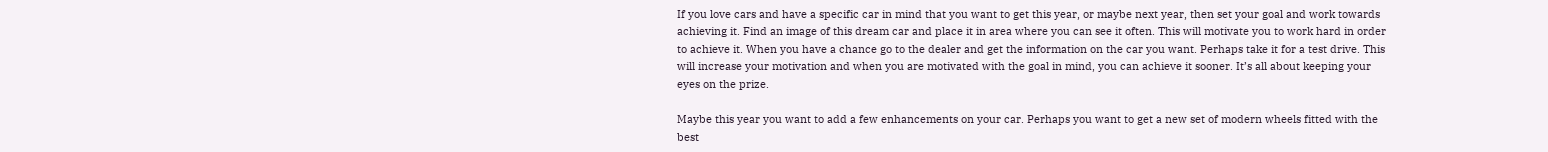If you love cars and have a specific car in mind that you want to get this year, or maybe next year, then set your goal and work towards achieving it. Find an image of this dream car and place it in area where you can see it often. This will motivate you to work hard in order to achieve it. When you have a chance go to the dealer and get the information on the car you want. Perhaps take it for a test drive. This will increase your motivation and when you are motivated with the goal in mind, you can achieve it sooner. It’s all about keeping your eyes on the prize.

Maybe this year you want to add a few enhancements on your car. Perhaps you want to get a new set of modern wheels fitted with the best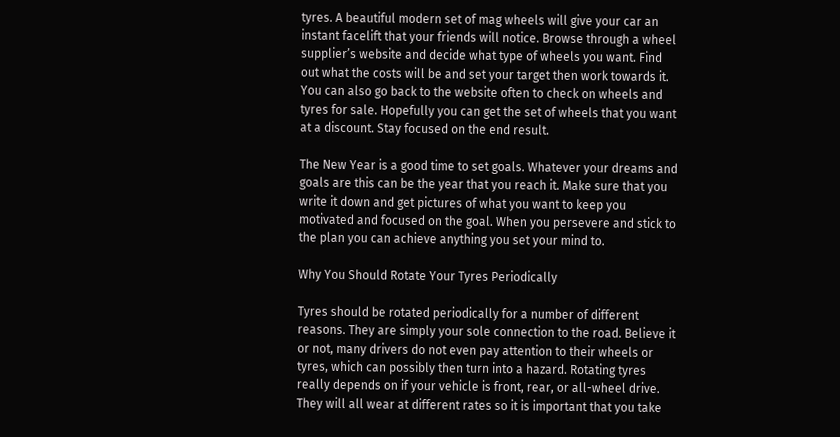tyres. A beautiful modern set of mag wheels will give your car an instant facelift that your friends will notice. Browse through a wheel supplier’s website and decide what type of wheels you want. Find out what the costs will be and set your target then work towards it. You can also go back to the website often to check on wheels and tyres for sale. Hopefully you can get the set of wheels that you want at a discount. Stay focused on the end result.

The New Year is a good time to set goals. Whatever your dreams and goals are this can be the year that you reach it. Make sure that you write it down and get pictures of what you want to keep you motivated and focused on the goal. When you persevere and stick to the plan you can achieve anything you set your mind to.

Why You Should Rotate Your Tyres Periodically

Tyres should be rotated periodically for a number of different reasons. They are simply your sole connection to the road. Believe it or not, many drivers do not even pay attention to their wheels or tyres, which can possibly then turn into a hazard. Rotating tyres really depends on if your vehicle is front, rear, or all-wheel drive. They will all wear at different rates so it is important that you take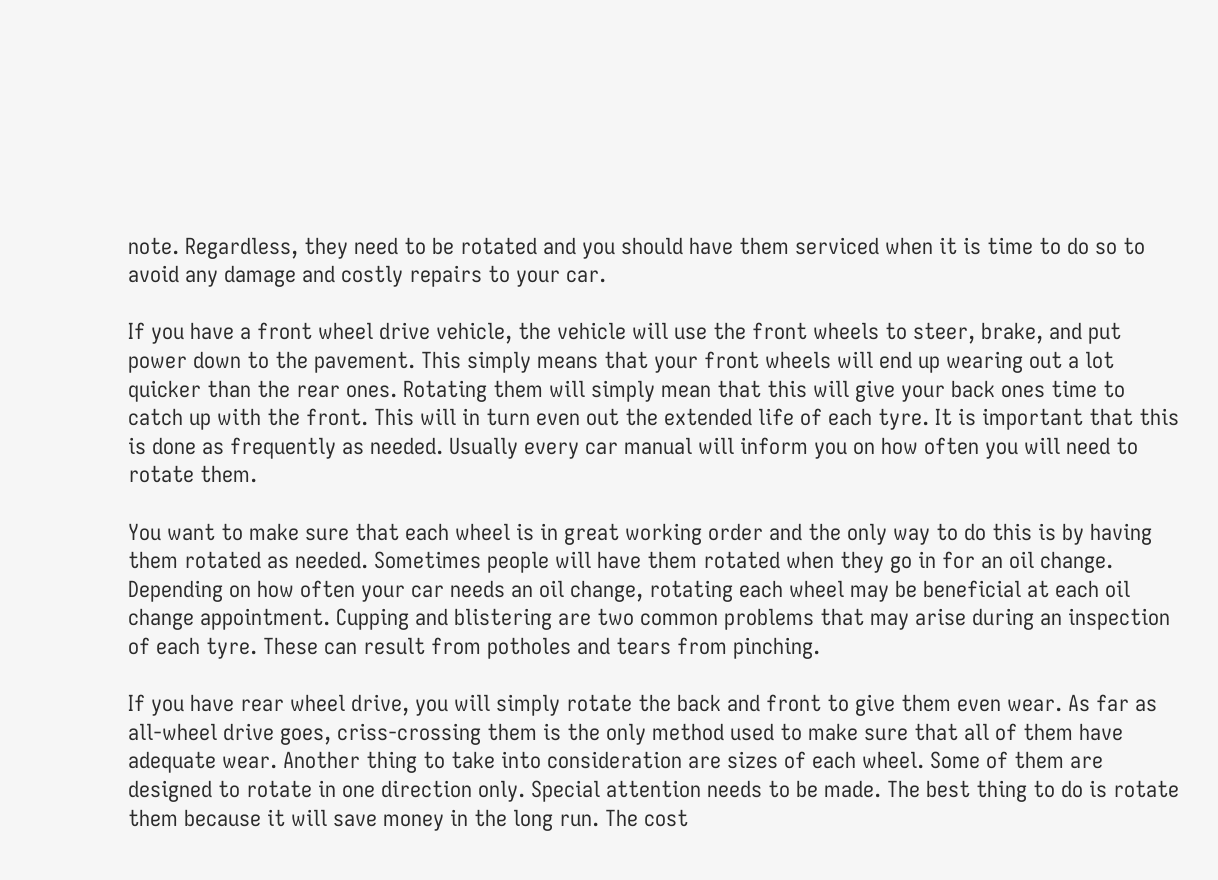note. Regardless, they need to be rotated and you should have them serviced when it is time to do so to avoid any damage and costly repairs to your car.

If you have a front wheel drive vehicle, the vehicle will use the front wheels to steer, brake, and put power down to the pavement. This simply means that your front wheels will end up wearing out a lot quicker than the rear ones. Rotating them will simply mean that this will give your back ones time to catch up with the front. This will in turn even out the extended life of each tyre. It is important that this is done as frequently as needed. Usually every car manual will inform you on how often you will need to rotate them.

You want to make sure that each wheel is in great working order and the only way to do this is by having them rotated as needed. Sometimes people will have them rotated when they go in for an oil change. Depending on how often your car needs an oil change, rotating each wheel may be beneficial at each oil change appointment. Cupping and blistering are two common problems that may arise during an inspection of each tyre. These can result from potholes and tears from pinching.

If you have rear wheel drive, you will simply rotate the back and front to give them even wear. As far as all-wheel drive goes, criss-crossing them is the only method used to make sure that all of them have adequate wear. Another thing to take into consideration are sizes of each wheel. Some of them are designed to rotate in one direction only. Special attention needs to be made. The best thing to do is rotate them because it will save money in the long run. The cost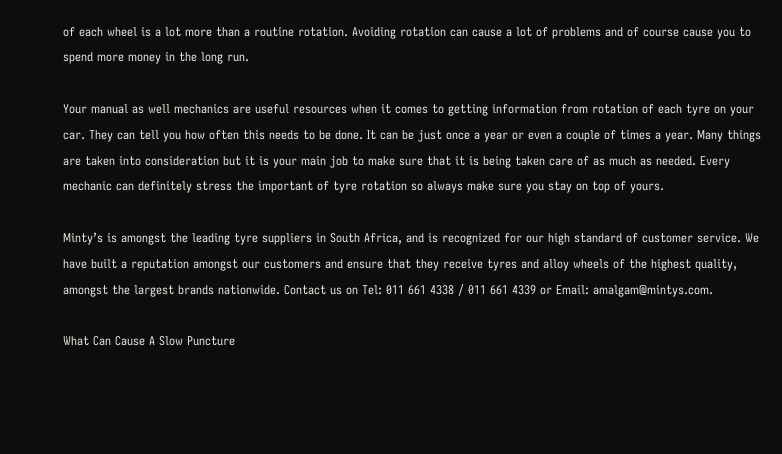of each wheel is a lot more than a routine rotation. Avoiding rotation can cause a lot of problems and of course cause you to spend more money in the long run.

Your manual as well mechanics are useful resources when it comes to getting information from rotation of each tyre on your car. They can tell you how often this needs to be done. It can be just once a year or even a couple of times a year. Many things are taken into consideration but it is your main job to make sure that it is being taken care of as much as needed. Every mechanic can definitely stress the important of tyre rotation so always make sure you stay on top of yours.

Minty’s is amongst the leading tyre suppliers in South Africa, and is recognized for our high standard of customer service. We have built a reputation amongst our customers and ensure that they receive tyres and alloy wheels of the highest quality, amongst the largest brands nationwide. Contact us on Tel: 011 661 4338 / 011 661 4339 or Email: amalgam@mintys.com.

What Can Cause A Slow Puncture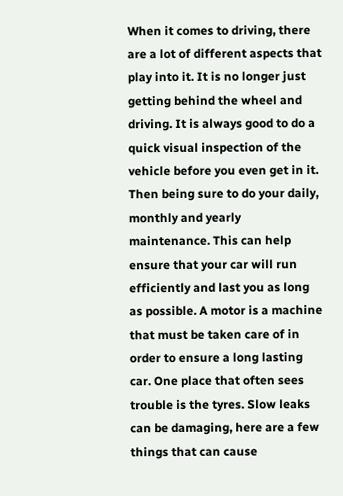When it comes to driving, there are a lot of different aspects that play into it. It is no longer just getting behind the wheel and driving. It is always good to do a quick visual inspection of the vehicle before you even get in it. Then being sure to do your daily, monthly and yearly maintenance. This can help ensure that your car will run efficiently and last you as long as possible. A motor is a machine that must be taken care of in order to ensure a long lasting car. One place that often sees trouble is the tyres. Slow leaks can be damaging, here are a few things that can cause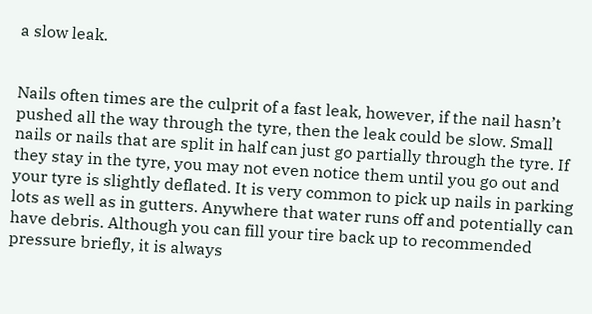a slow leak.


Nails often times are the culprit of a fast leak, however, if the nail hasn’t pushed all the way through the tyre, then the leak could be slow. Small nails or nails that are split in half can just go partially through the tyre. If they stay in the tyre, you may not even notice them until you go out and your tyre is slightly deflated. It is very common to pick up nails in parking lots as well as in gutters. Anywhere that water runs off and potentially can have debris. Although you can fill your tire back up to recommended pressure briefly, it is always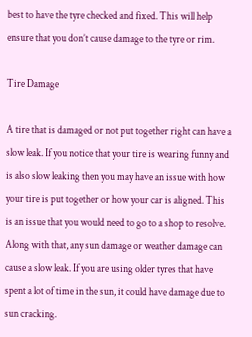best to have the tyre checked and fixed. This will help ensure that you don’t cause damage to the tyre or rim.

Tire Damage

A tire that is damaged or not put together right can have a slow leak. If you notice that your tire is wearing funny and is also slow leaking then you may have an issue with how your tire is put together or how your car is aligned. This is an issue that you would need to go to a shop to resolve. Along with that, any sun damage or weather damage can cause a slow leak. If you are using older tyres that have spent a lot of time in the sun, it could have damage due to sun cracking.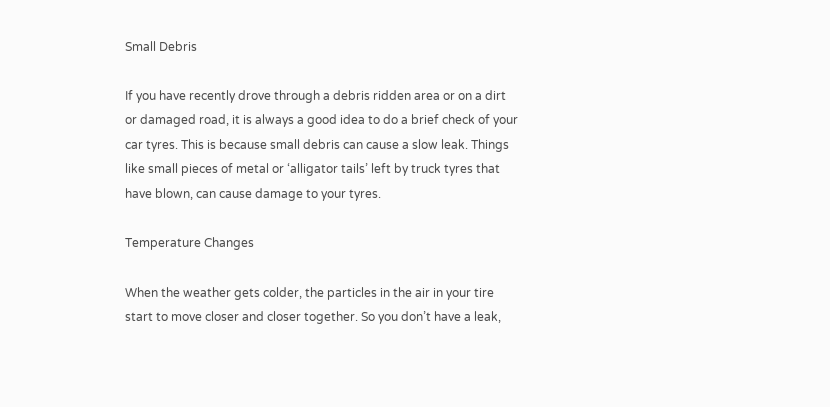Small Debris

If you have recently drove through a debris ridden area or on a dirt or damaged road, it is always a good idea to do a brief check of your car tyres. This is because small debris can cause a slow leak. Things like small pieces of metal or ‘alligator tails’ left by truck tyres that have blown, can cause damage to your tyres.

Temperature Changes

When the weather gets colder, the particles in the air in your tire start to move closer and closer together. So you don’t have a leak,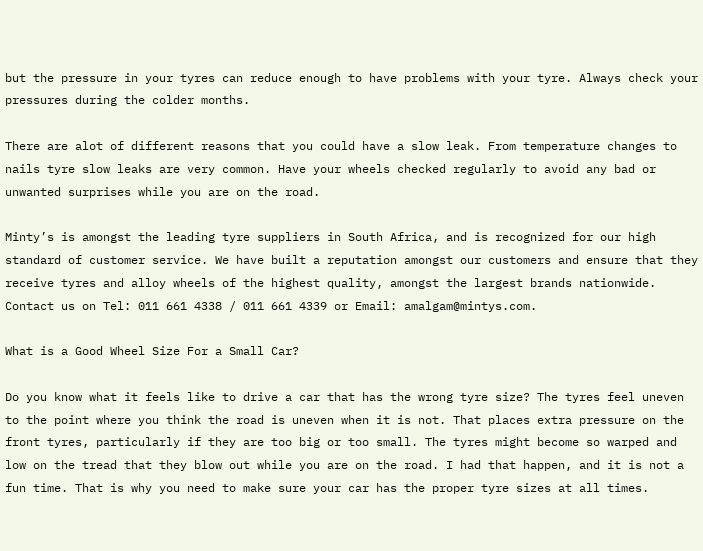but the pressure in your tyres can reduce enough to have problems with your tyre. Always check your pressures during the colder months.

There are alot of different reasons that you could have a slow leak. From temperature changes to nails tyre slow leaks are very common. Have your wheels checked regularly to avoid any bad or unwanted surprises while you are on the road.

Minty’s is amongst the leading tyre suppliers in South Africa, and is recognized for our high standard of customer service. We have built a reputation amongst our customers and ensure that they receive tyres and alloy wheels of the highest quality, amongst the largest brands nationwide. Contact us on Tel: 011 661 4338 / 011 661 4339 or Email: amalgam@mintys.com.

What is a Good Wheel Size For a Small Car?

Do you know what it feels like to drive a car that has the wrong tyre size? The tyres feel uneven to the point where you think the road is uneven when it is not. That places extra pressure on the front tyres, particularly if they are too big or too small. The tyres might become so warped and low on the tread that they blow out while you are on the road. I had that happen, and it is not a fun time. That is why you need to make sure your car has the proper tyre sizes at all times.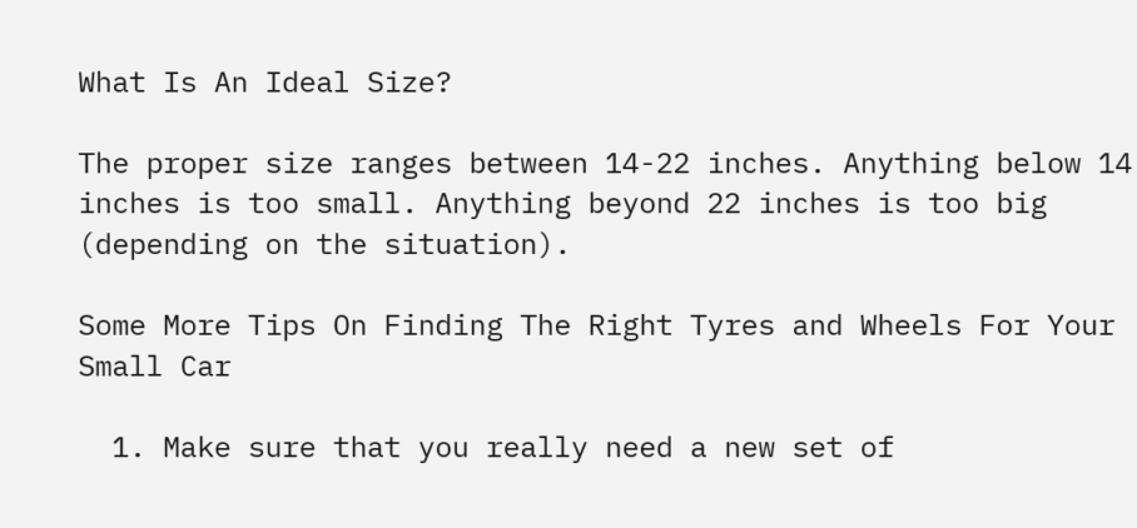What Is An Ideal Size?

The proper size ranges between 14-22 inches. Anything below 14 inches is too small. Anything beyond 22 inches is too big (depending on the situation).

Some More Tips On Finding The Right Tyres and Wheels For Your Small Car

  1. Make sure that you really need a new set of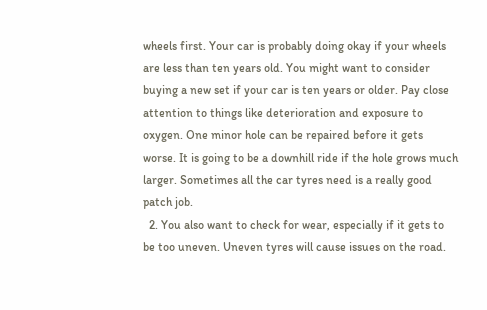wheels first. Your car is probably doing okay if your wheels are less than ten years old. You might want to consider buying a new set if your car is ten years or older. Pay close attention to things like deterioration and exposure to oxygen. One minor hole can be repaired before it gets worse. It is going to be a downhill ride if the hole grows much larger. Sometimes all the car tyres need is a really good patch job.
  2. You also want to check for wear, especially if it gets to be too uneven. Uneven tyres will cause issues on the road.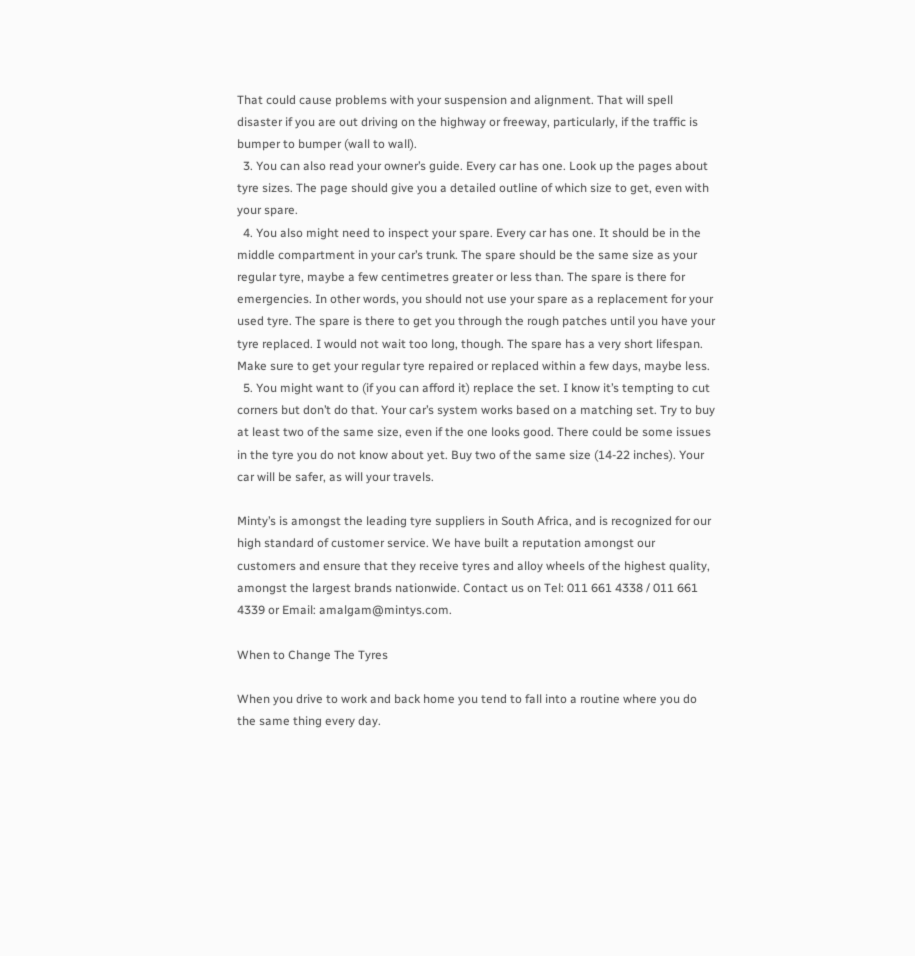That could cause problems with your suspension and alignment. That will spell disaster if you are out driving on the highway or freeway, particularly, if the traffic is bumper to bumper (wall to wall).
  3. You can also read your owner’s guide. Every car has one. Look up the pages about tyre sizes. The page should give you a detailed outline of which size to get, even with your spare.
  4. You also might need to inspect your spare. Every car has one. It should be in the middle compartment in your car’s trunk. The spare should be the same size as your regular tyre, maybe a few centimetres greater or less than. The spare is there for emergencies. In other words, you should not use your spare as a replacement for your used tyre. The spare is there to get you through the rough patches until you have your tyre replaced. I would not wait too long, though. The spare has a very short lifespan. Make sure to get your regular tyre repaired or replaced within a few days, maybe less.
  5. You might want to (if you can afford it) replace the set. I know it’s tempting to cut corners but don’t do that. Your car’s system works based on a matching set. Try to buy at least two of the same size, even if the one looks good. There could be some issues in the tyre you do not know about yet. Buy two of the same size (14-22 inches). Your car will be safer, as will your travels.

Minty’s is amongst the leading tyre suppliers in South Africa, and is recognized for our high standard of customer service. We have built a reputation amongst our customers and ensure that they receive tyres and alloy wheels of the highest quality, amongst the largest brands nationwide. Contact us on Tel: 011 661 4338 / 011 661 4339 or Email: amalgam@mintys.com.

When to Change The Tyres

When you drive to work and back home you tend to fall into a routine where you do the same thing every day.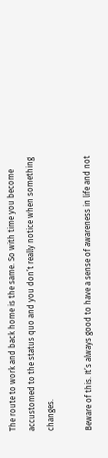The route to work and back home is the same. So with time you become accustomed to the status quo and you don’t really notice when something changes.

Beware of this. It’s always good to have a sense of awareness in life and not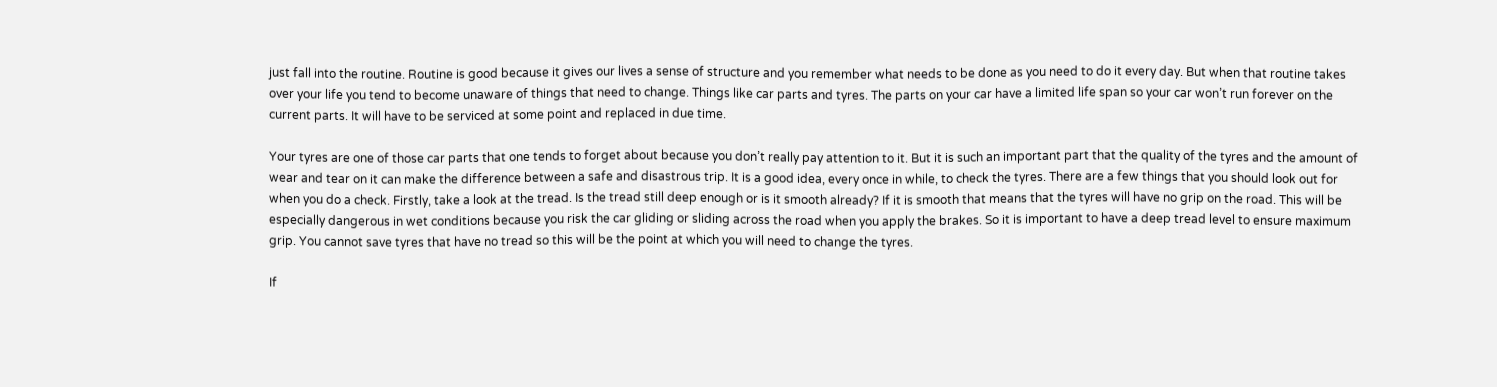just fall into the routine. Routine is good because it gives our lives a sense of structure and you remember what needs to be done as you need to do it every day. But when that routine takes over your life you tend to become unaware of things that need to change. Things like car parts and tyres. The parts on your car have a limited life span so your car won’t run forever on the current parts. It will have to be serviced at some point and replaced in due time.

Your tyres are one of those car parts that one tends to forget about because you don’t really pay attention to it. But it is such an important part that the quality of the tyres and the amount of wear and tear on it can make the difference between a safe and disastrous trip. It is a good idea, every once in while, to check the tyres. There are a few things that you should look out for when you do a check. Firstly, take a look at the tread. Is the tread still deep enough or is it smooth already? If it is smooth that means that the tyres will have no grip on the road. This will be especially dangerous in wet conditions because you risk the car gliding or sliding across the road when you apply the brakes. So it is important to have a deep tread level to ensure maximum grip. You cannot save tyres that have no tread so this will be the point at which you will need to change the tyres.

If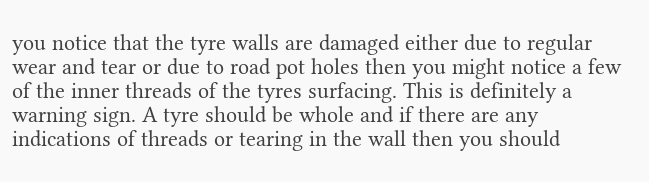you notice that the tyre walls are damaged either due to regular wear and tear or due to road pot holes then you might notice a few of the inner threads of the tyres surfacing. This is definitely a warning sign. A tyre should be whole and if there are any indications of threads or tearing in the wall then you should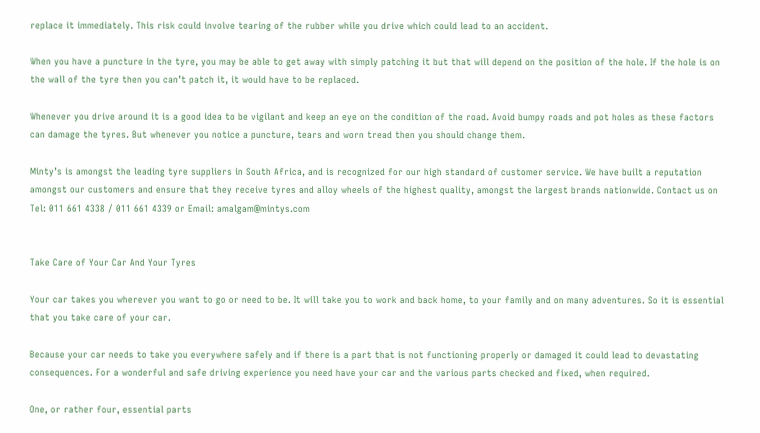replace it immediately. This risk could involve tearing of the rubber while you drive which could lead to an accident.

When you have a puncture in the tyre, you may be able to get away with simply patching it but that will depend on the position of the hole. If the hole is on the wall of the tyre then you can’t patch it, it would have to be replaced.

Whenever you drive around it is a good idea to be vigilant and keep an eye on the condition of the road. Avoid bumpy roads and pot holes as these factors can damage the tyres. But whenever you notice a puncture, tears and worn tread then you should change them.

Minty’s is amongst the leading tyre suppliers in South Africa, and is recognized for our high standard of customer service. We have built a reputation amongst our customers and ensure that they receive tyres and alloy wheels of the highest quality, amongst the largest brands nationwide. Contact us on Tel: 011 661 4338 / 011 661 4339 or Email: amalgam@mintys.com


Take Care of Your Car And Your Tyres

Your car takes you wherever you want to go or need to be. It will take you to work and back home, to your family and on many adventures. So it is essential that you take care of your car.

Because your car needs to take you everywhere safely and if there is a part that is not functioning properly or damaged it could lead to devastating consequences. For a wonderful and safe driving experience you need have your car and the various parts checked and fixed, when required.

One, or rather four, essential parts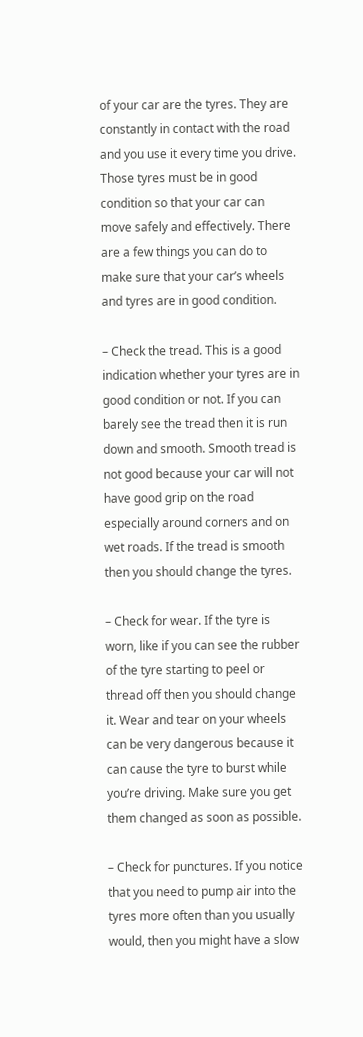of your car are the tyres. They are constantly in contact with the road and you use it every time you drive. Those tyres must be in good condition so that your car can move safely and effectively. There are a few things you can do to make sure that your car’s wheels and tyres are in good condition.

– Check the tread. This is a good indication whether your tyres are in good condition or not. If you can barely see the tread then it is run down and smooth. Smooth tread is not good because your car will not have good grip on the road especially around corners and on wet roads. If the tread is smooth then you should change the tyres.

– Check for wear. If the tyre is worn, like if you can see the rubber of the tyre starting to peel or thread off then you should change it. Wear and tear on your wheels can be very dangerous because it can cause the tyre to burst while you’re driving. Make sure you get them changed as soon as possible.

– Check for punctures. If you notice that you need to pump air into the tyres more often than you usually would, then you might have a slow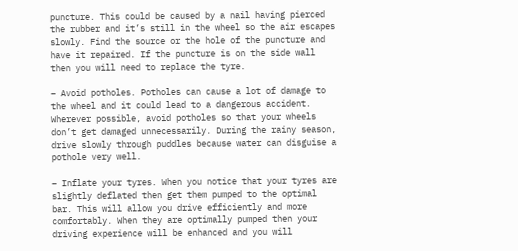puncture. This could be caused by a nail having pierced the rubber and it’s still in the wheel so the air escapes slowly. Find the source or the hole of the puncture and have it repaired. If the puncture is on the side wall then you will need to replace the tyre.

– Avoid potholes. Potholes can cause a lot of damage to the wheel and it could lead to a dangerous accident. Wherever possible, avoid potholes so that your wheels don’t get damaged unnecessarily. During the rainy season, drive slowly through puddles because water can disguise a pothole very well.

– Inflate your tyres. When you notice that your tyres are slightly deflated then get them pumped to the optimal bar. This will allow you drive efficiently and more comfortably. When they are optimally pumped then your driving experience will be enhanced and you will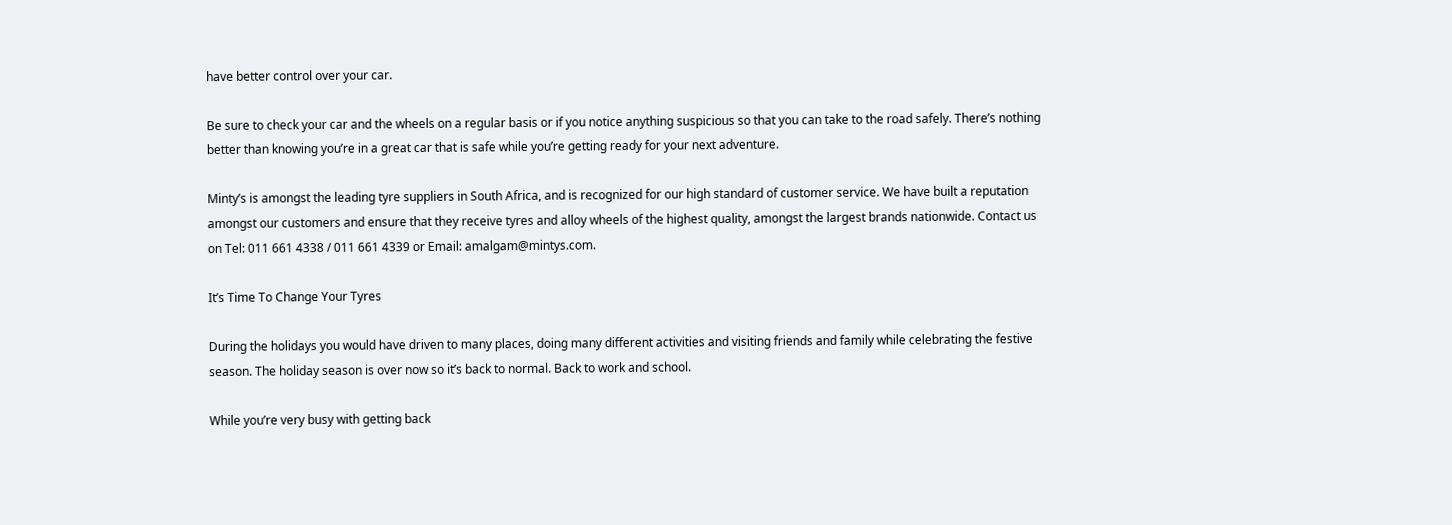have better control over your car.

Be sure to check your car and the wheels on a regular basis or if you notice anything suspicious so that you can take to the road safely. There’s nothing better than knowing you’re in a great car that is safe while you’re getting ready for your next adventure.

Minty’s is amongst the leading tyre suppliers in South Africa, and is recognized for our high standard of customer service. We have built a reputation amongst our customers and ensure that they receive tyres and alloy wheels of the highest quality, amongst the largest brands nationwide. Contact us on Tel: 011 661 4338 / 011 661 4339 or Email: amalgam@mintys.com.

It’s Time To Change Your Tyres

During the holidays you would have driven to many places, doing many different activities and visiting friends and family while celebrating the festive season. The holiday season is over now so it’s back to normal. Back to work and school.

While you’re very busy with getting back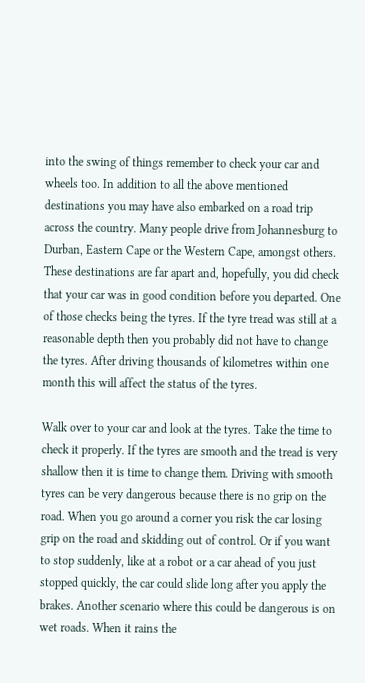into the swing of things remember to check your car and wheels too. In addition to all the above mentioned destinations you may have also embarked on a road trip across the country. Many people drive from Johannesburg to Durban, Eastern Cape or the Western Cape, amongst others. These destinations are far apart and, hopefully, you did check that your car was in good condition before you departed. One of those checks being the tyres. If the tyre tread was still at a reasonable depth then you probably did not have to change the tyres. After driving thousands of kilometres within one month this will affect the status of the tyres.

Walk over to your car and look at the tyres. Take the time to check it properly. If the tyres are smooth and the tread is very shallow then it is time to change them. Driving with smooth tyres can be very dangerous because there is no grip on the road. When you go around a corner you risk the car losing grip on the road and skidding out of control. Or if you want to stop suddenly, like at a robot or a car ahead of you just stopped quickly, the car could slide long after you apply the brakes. Another scenario where this could be dangerous is on wet roads. When it rains the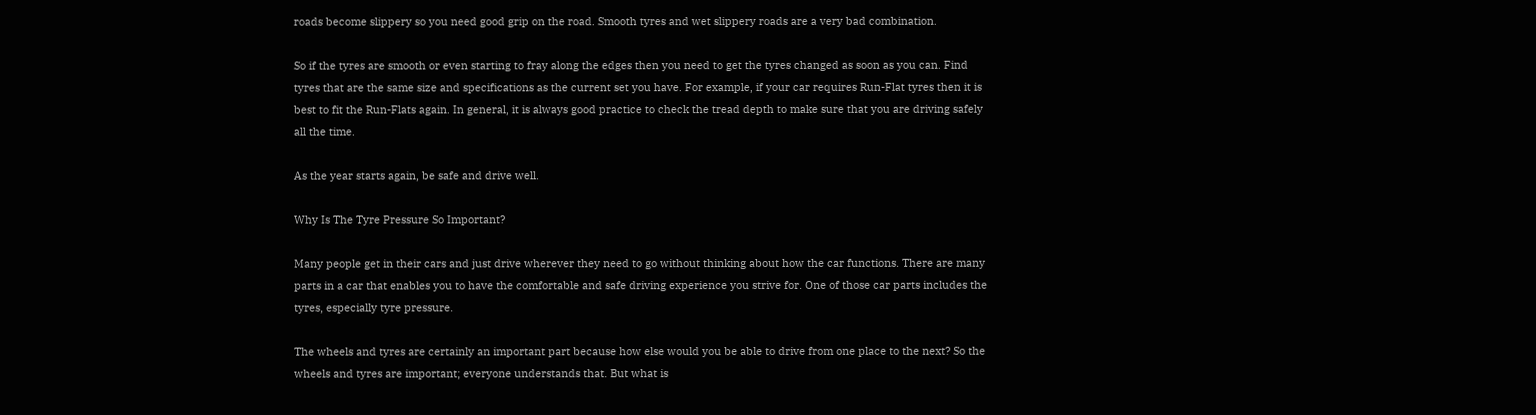roads become slippery so you need good grip on the road. Smooth tyres and wet slippery roads are a very bad combination.

So if the tyres are smooth or even starting to fray along the edges then you need to get the tyres changed as soon as you can. Find tyres that are the same size and specifications as the current set you have. For example, if your car requires Run-Flat tyres then it is best to fit the Run-Flats again. In general, it is always good practice to check the tread depth to make sure that you are driving safely all the time.

As the year starts again, be safe and drive well.

Why Is The Tyre Pressure So Important?

Many people get in their cars and just drive wherever they need to go without thinking about how the car functions. There are many parts in a car that enables you to have the comfortable and safe driving experience you strive for. One of those car parts includes the tyres, especially tyre pressure.

The wheels and tyres are certainly an important part because how else would you be able to drive from one place to the next? So the wheels and tyres are important; everyone understands that. But what is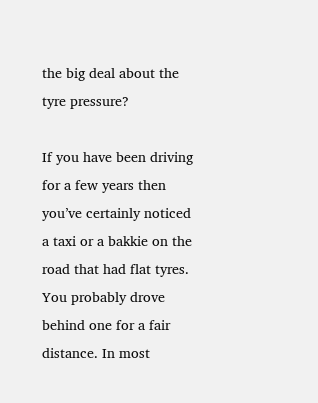the big deal about the tyre pressure?

If you have been driving for a few years then you’ve certainly noticed a taxi or a bakkie on the road that had flat tyres. You probably drove behind one for a fair distance. In most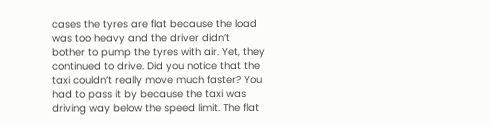cases the tyres are flat because the load was too heavy and the driver didn’t bother to pump the tyres with air. Yet, they continued to drive. Did you notice that the taxi couldn’t really move much faster? You had to pass it by because the taxi was driving way below the speed limit. The flat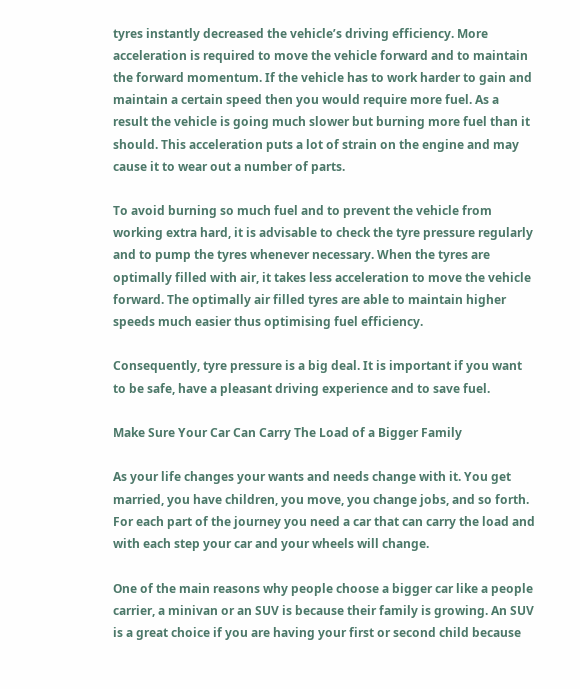tyres instantly decreased the vehicle’s driving efficiency. More acceleration is required to move the vehicle forward and to maintain the forward momentum. If the vehicle has to work harder to gain and maintain a certain speed then you would require more fuel. As a result the vehicle is going much slower but burning more fuel than it should. This acceleration puts a lot of strain on the engine and may cause it to wear out a number of parts.

To avoid burning so much fuel and to prevent the vehicle from working extra hard, it is advisable to check the tyre pressure regularly and to pump the tyres whenever necessary. When the tyres are optimally filled with air, it takes less acceleration to move the vehicle forward. The optimally air filled tyres are able to maintain higher speeds much easier thus optimising fuel efficiency.

Consequently, tyre pressure is a big deal. It is important if you want to be safe, have a pleasant driving experience and to save fuel.

Make Sure Your Car Can Carry The Load of a Bigger Family

As your life changes your wants and needs change with it. You get married, you have children, you move, you change jobs, and so forth. For each part of the journey you need a car that can carry the load and with each step your car and your wheels will change.

One of the main reasons why people choose a bigger car like a people carrier, a minivan or an SUV is because their family is growing. An SUV is a great choice if you are having your first or second child because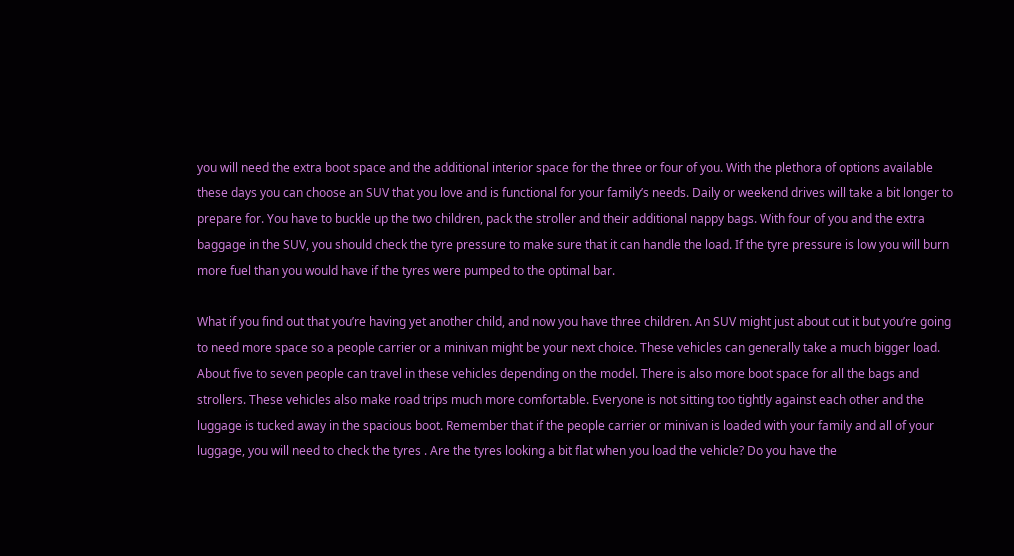you will need the extra boot space and the additional interior space for the three or four of you. With the plethora of options available these days you can choose an SUV that you love and is functional for your family’s needs. Daily or weekend drives will take a bit longer to prepare for. You have to buckle up the two children, pack the stroller and their additional nappy bags. With four of you and the extra baggage in the SUV, you should check the tyre pressure to make sure that it can handle the load. If the tyre pressure is low you will burn more fuel than you would have if the tyres were pumped to the optimal bar.

What if you find out that you’re having yet another child, and now you have three children. An SUV might just about cut it but you’re going to need more space so a people carrier or a minivan might be your next choice. These vehicles can generally take a much bigger load. About five to seven people can travel in these vehicles depending on the model. There is also more boot space for all the bags and strollers. These vehicles also make road trips much more comfortable. Everyone is not sitting too tightly against each other and the luggage is tucked away in the spacious boot. Remember that if the people carrier or minivan is loaded with your family and all of your luggage, you will need to check the tyres . Are the tyres looking a bit flat when you load the vehicle? Do you have the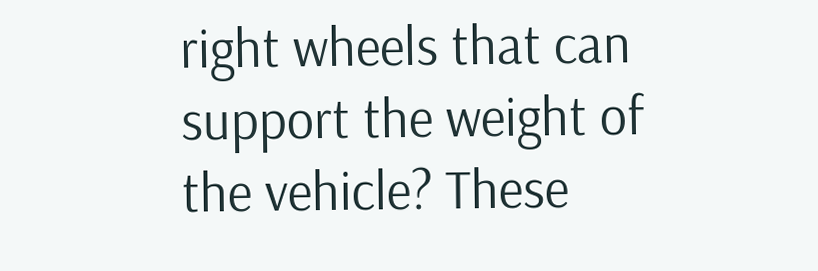right wheels that can support the weight of the vehicle? These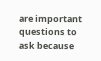are important questions to ask because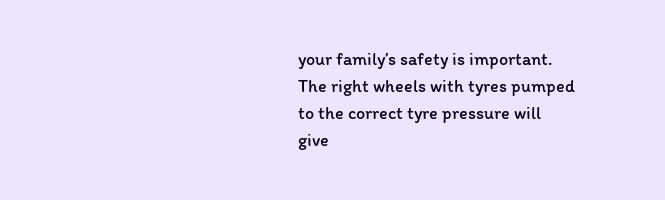your family’s safety is important. The right wheels with tyres pumped to the correct tyre pressure will give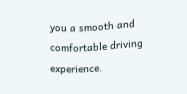you a smooth and comfortable driving experience.